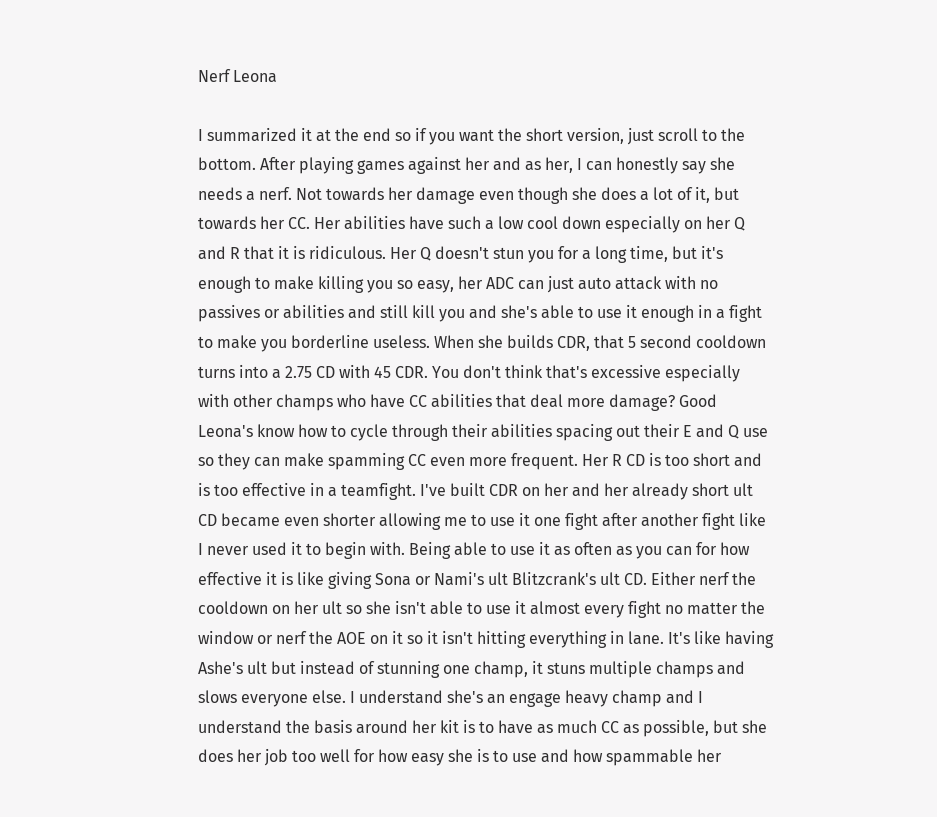Nerf Leona

I summarized it at the end so if you want the short version, just scroll to the bottom. After playing games against her and as her, I can honestly say she needs a nerf. Not towards her damage even though she does a lot of it, but towards her CC. Her abilities have such a low cool down especially on her Q and R that it is ridiculous. Her Q doesn't stun you for a long time, but it's enough to make killing you so easy, her ADC can just auto attack with no passives or abilities and still kill you and she's able to use it enough in a fight to make you borderline useless. When she builds CDR, that 5 second cooldown turns into a 2.75 CD with 45 CDR. You don't think that's excessive especially with other champs who have CC abilities that deal more damage? Good Leona's know how to cycle through their abilities spacing out their E and Q use so they can make spamming CC even more frequent. Her R CD is too short and is too effective in a teamfight. I've built CDR on her and her already short ult CD became even shorter allowing me to use it one fight after another fight like I never used it to begin with. Being able to use it as often as you can for how effective it is like giving Sona or Nami's ult Blitzcrank's ult CD. Either nerf the cooldown on her ult so she isn't able to use it almost every fight no matter the window or nerf the AOE on it so it isn't hitting everything in lane. It's like having Ashe's ult but instead of stunning one champ, it stuns multiple champs and slows everyone else. I understand she's an engage heavy champ and I understand the basis around her kit is to have as much CC as possible, but she does her job too well for how easy she is to use and how spammable her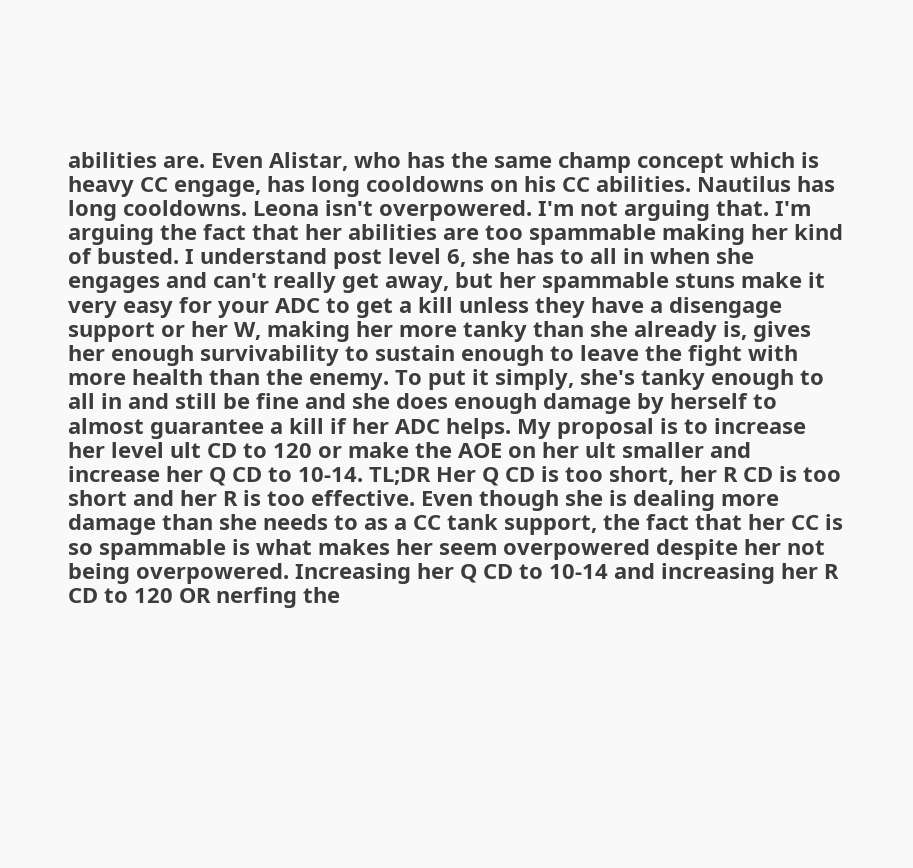abilities are. Even Alistar, who has the same champ concept which is heavy CC engage, has long cooldowns on his CC abilities. Nautilus has long cooldowns. Leona isn't overpowered. I'm not arguing that. I'm arguing the fact that her abilities are too spammable making her kind of busted. I understand post level 6, she has to all in when she engages and can't really get away, but her spammable stuns make it very easy for your ADC to get a kill unless they have a disengage support or her W, making her more tanky than she already is, gives her enough survivability to sustain enough to leave the fight with more health than the enemy. To put it simply, she's tanky enough to all in and still be fine and she does enough damage by herself to almost guarantee a kill if her ADC helps. My proposal is to increase her level ult CD to 120 or make the AOE on her ult smaller and increase her Q CD to 10-14. TL;DR Her Q CD is too short, her R CD is too short and her R is too effective. Even though she is dealing more damage than she needs to as a CC tank support, the fact that her CC is so spammable is what makes her seem overpowered despite her not being overpowered. Increasing her Q CD to 10-14 and increasing her R CD to 120 OR nerfing the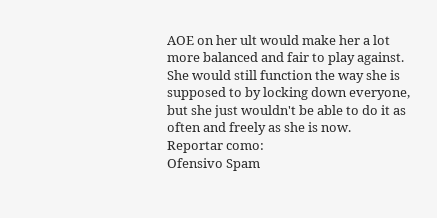AOE on her ult would make her a lot more balanced and fair to play against. She would still function the way she is supposed to by locking down everyone, but she just wouldn't be able to do it as often and freely as she is now.
Reportar como:
Ofensivo Spam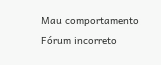Mau comportamento Fórum incorreto